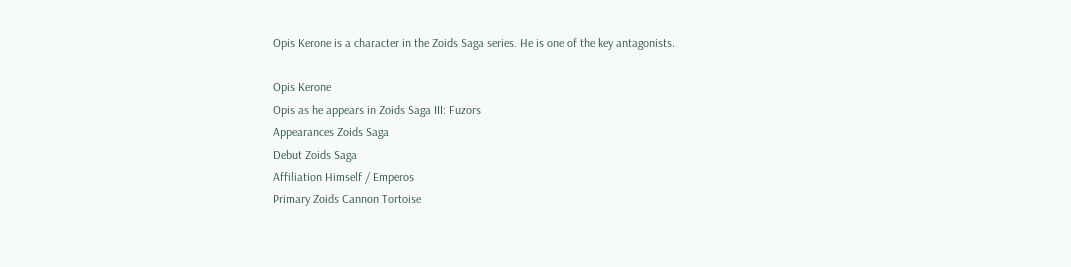Opis Kerone is a character in the Zoids Saga series. He is one of the key antagonists.

Opis Kerone
Opis as he appears in Zoids Saga III: Fuzors
Appearances Zoids Saga
Debut Zoids Saga
Affiliation Himself / Emperos
Primary Zoids Cannon Tortoise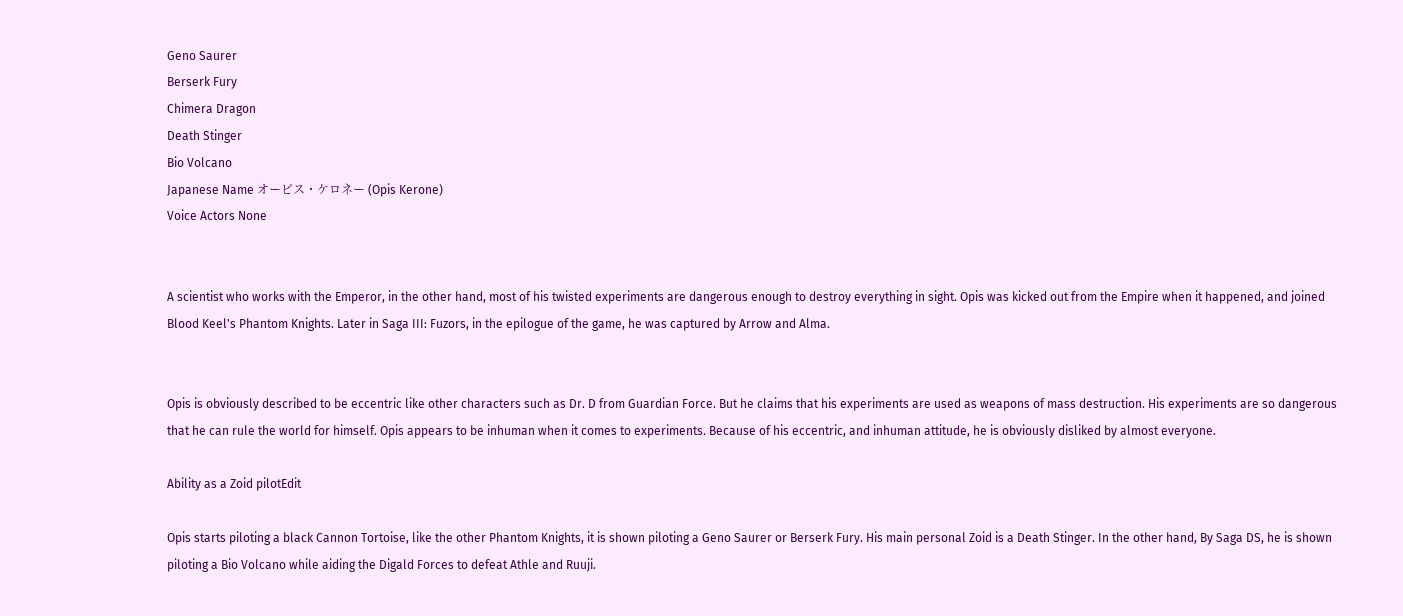Geno Saurer
Berserk Fury
Chimera Dragon
Death Stinger
Bio Volcano
Japanese Name オーピス・ケロネー (Opis Kerone)
Voice Actors None


A scientist who works with the Emperor, in the other hand, most of his twisted experiments are dangerous enough to destroy everything in sight. Opis was kicked out from the Empire when it happened, and joined Blood Keel's Phantom Knights. Later in Saga III: Fuzors, in the epilogue of the game, he was captured by Arrow and Alma.


Opis is obviously described to be eccentric like other characters such as Dr. D from Guardian Force. But he claims that his experiments are used as weapons of mass destruction. His experiments are so dangerous that he can rule the world for himself. Opis appears to be inhuman when it comes to experiments. Because of his eccentric, and inhuman attitude, he is obviously disliked by almost everyone.

Ability as a Zoid pilotEdit

Opis starts piloting a black Cannon Tortoise, like the other Phantom Knights, it is shown piloting a Geno Saurer or Berserk Fury. His main personal Zoid is a Death Stinger. In the other hand, By Saga DS, he is shown piloting a Bio Volcano while aiding the Digald Forces to defeat Athle and Ruuji.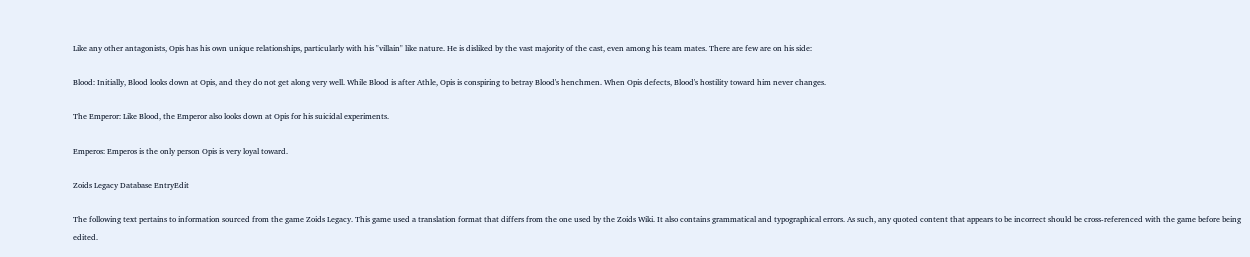Like any other antagonists, Opis has his own unique relationships, particularly with his "villain" like nature. He is disliked by the vast majority of the cast, even among his team mates. There are few are on his side:

Blood: Initially, Blood looks down at Opis, and they do not get along very well. While Blood is after Athle, Opis is conspiring to betray Blood's henchmen. When Opis defects, Blood's hostility toward him never changes.

The Emperor: Like Blood, the Emperor also looks down at Opis for his suicidal experiments.

Emperos: Emperos is the only person Opis is very loyal toward.

Zoids Legacy Database EntryEdit

The following text pertains to information sourced from the game Zoids Legacy. This game used a translation format that differs from the one used by the Zoids Wiki. It also contains grammatical and typographical errors. As such, any quoted content that appears to be incorrect should be cross-referenced with the game before being edited.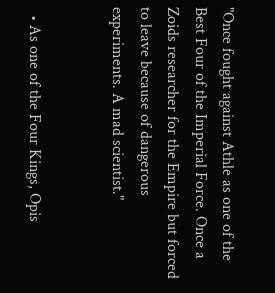"Once fought against Athle as one of the Best Four of the Imperial Force. Once a Zoids researcher for the Empire but forced to leave because of dangerous experiments. A mad scientist."


  • As one of the Four Kings, Opis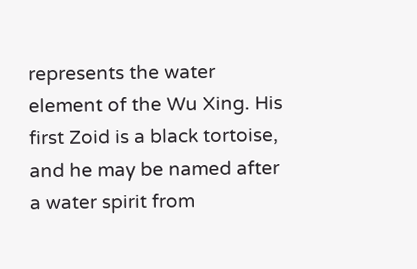represents the water element of the Wu Xing. His first Zoid is a black tortoise, and he may be named after a water spirit from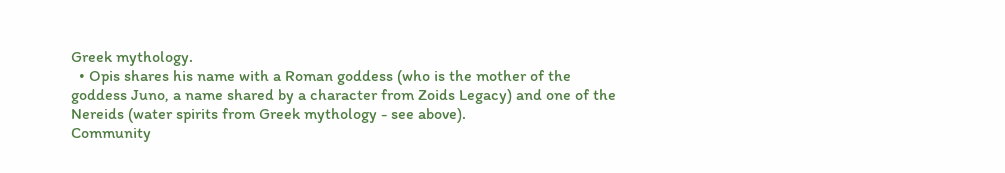Greek mythology.
  • Opis shares his name with a Roman goddess (who is the mother of the goddess Juno, a name shared by a character from Zoids Legacy) and one of the Nereids (water spirits from Greek mythology - see above).
Community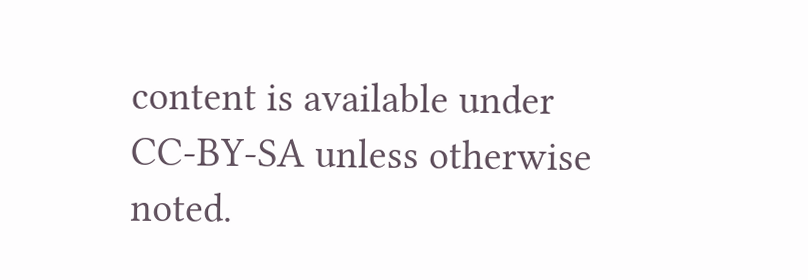content is available under CC-BY-SA unless otherwise noted.